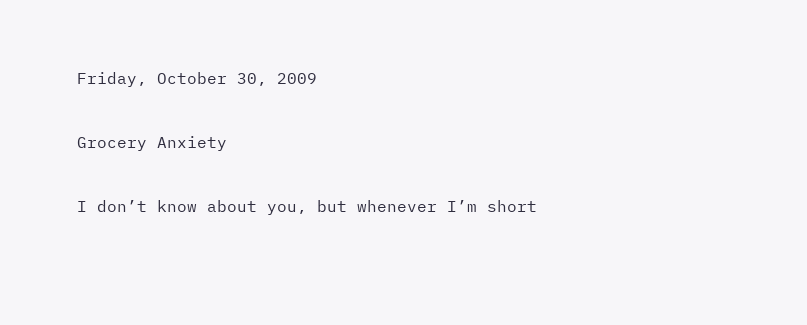Friday, October 30, 2009

Grocery Anxiety

I don’t know about you, but whenever I’m short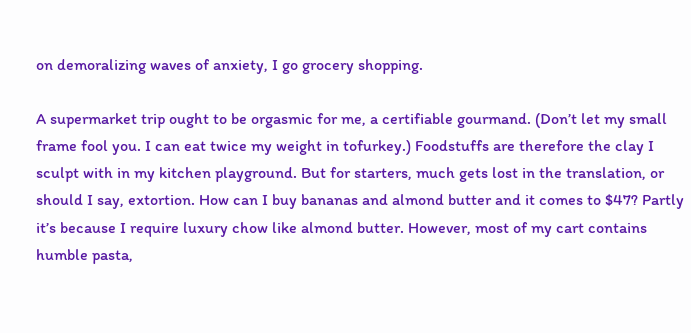on demoralizing waves of anxiety, I go grocery shopping.

A supermarket trip ought to be orgasmic for me, a certifiable gourmand. (Don’t let my small frame fool you. I can eat twice my weight in tofurkey.) Foodstuffs are therefore the clay I sculpt with in my kitchen playground. But for starters, much gets lost in the translation, or should I say, extortion. How can I buy bananas and almond butter and it comes to $47? Partly it’s because I require luxury chow like almond butter. However, most of my cart contains humble pasta,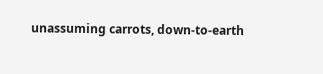unassuming carrots, down-to-earth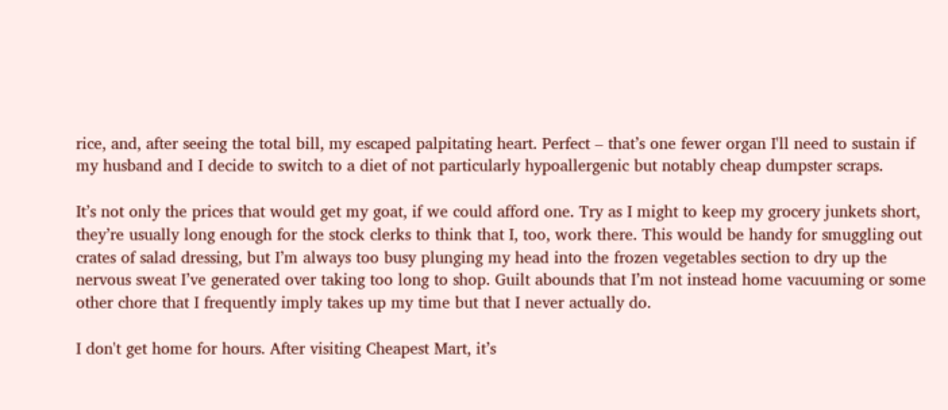rice, and, after seeing the total bill, my escaped palpitating heart. Perfect – that’s one fewer organ I'll need to sustain if my husband and I decide to switch to a diet of not particularly hypoallergenic but notably cheap dumpster scraps.

It’s not only the prices that would get my goat, if we could afford one. Try as I might to keep my grocery junkets short, they’re usually long enough for the stock clerks to think that I, too, work there. This would be handy for smuggling out crates of salad dressing, but I’m always too busy plunging my head into the frozen vegetables section to dry up the nervous sweat I’ve generated over taking too long to shop. Guilt abounds that I’m not instead home vacuuming or some other chore that I frequently imply takes up my time but that I never actually do.

I don't get home for hours. After visiting Cheapest Mart, it’s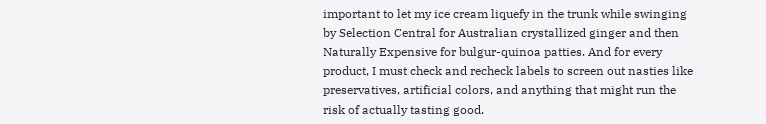important to let my ice cream liquefy in the trunk while swinging by Selection Central for Australian crystallized ginger and then Naturally Expensive for bulgur-quinoa patties. And for every product, I must check and recheck labels to screen out nasties like preservatives, artificial colors, and anything that might run the risk of actually tasting good.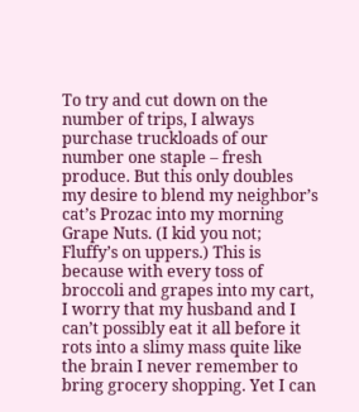To try and cut down on the number of trips, I always purchase truckloads of our number one staple – fresh produce. But this only doubles my desire to blend my neighbor’s cat’s Prozac into my morning Grape Nuts. (I kid you not; Fluffy’s on uppers.) This is because with every toss of broccoli and grapes into my cart, I worry that my husband and I can’t possibly eat it all before it rots into a slimy mass quite like the brain I never remember to bring grocery shopping. Yet I can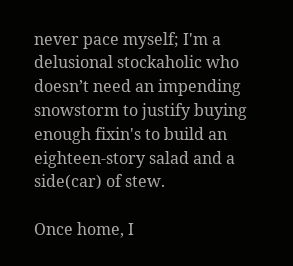never pace myself; I'm a delusional stockaholic who doesn’t need an impending snowstorm to justify buying enough fixin's to build an eighteen-story salad and a side(car) of stew.

Once home, I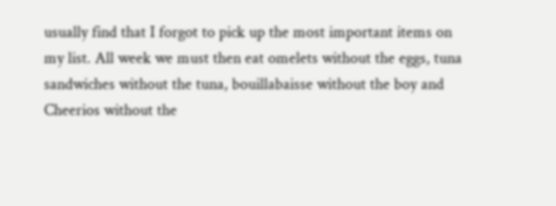usually find that I forgot to pick up the most important items on my list. All week we must then eat omelets without the eggs, tuna sandwiches without the tuna, bouillabaisse without the boy and Cheerios without the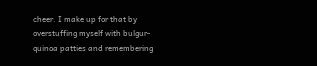cheer. I make up for that by overstuffing myself with bulgur-quinoa patties and remembering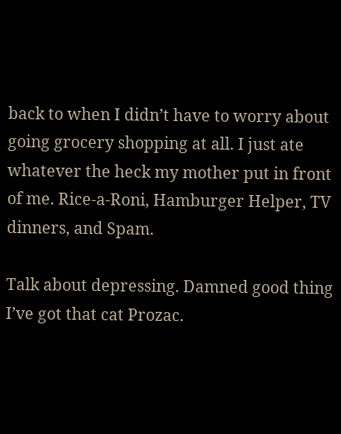back to when I didn’t have to worry about going grocery shopping at all. I just ate whatever the heck my mother put in front of me. Rice-a-Roni, Hamburger Helper, TV dinners, and Spam.

Talk about depressing. Damned good thing I’ve got that cat Prozac.